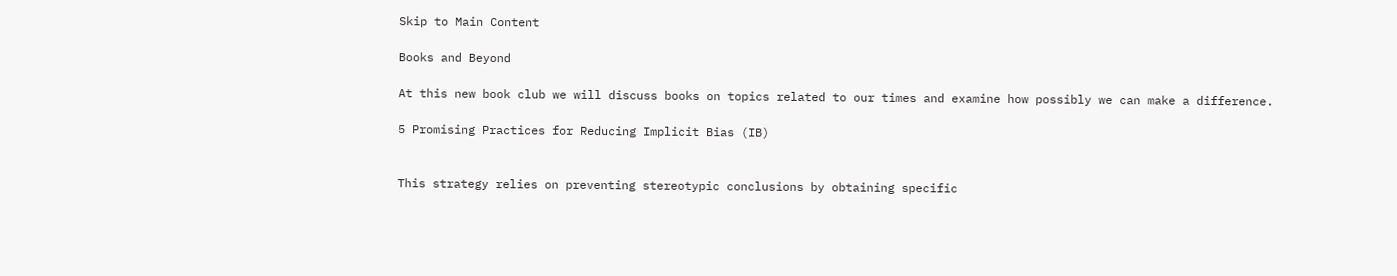Skip to Main Content

Books and Beyond

At this new book club we will discuss books on topics related to our times and examine how possibly we can make a difference.

5 Promising Practices for Reducing Implicit Bias (IB)


This strategy relies on preventing stereotypic conclusions by obtaining specific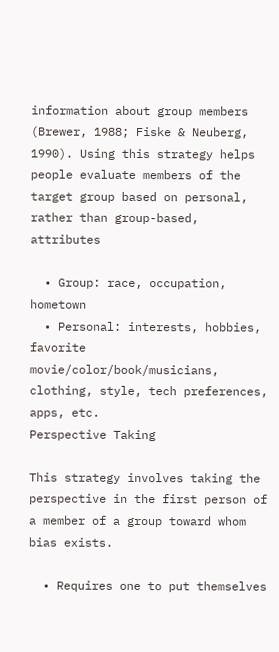information about group members (Brewer, 1988; Fiske & Neuberg, 1990). Using this strategy helps people evaluate members of the target group based on personal, rather than group-based, attributes

  • Group: race, occupation, hometown
  • Personal: interests, hobbies, favorite movie/color/book/musicians, clothing, style, tech preferences, apps, etc.
Perspective Taking

This strategy involves taking the perspective in the first person of a member of a group toward whom bias exists.

  • Requires one to put themselves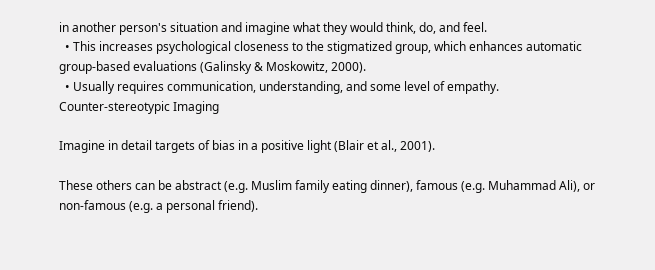in another person's situation and imagine what they would think, do, and feel.
  • This increases psychological closeness to the stigmatized group, which enhances automatic group-based evaluations (Galinsky & Moskowitz, 2000).
  • Usually requires communication, understanding, and some level of empathy.
Counter-stereotypic Imaging

Imagine in detail targets of bias in a positive light (Blair et al., 2001).

These others can be abstract (e.g. Muslim family eating dinner), famous (e.g. Muhammad Ali), or non-famous (e.g. a personal friend).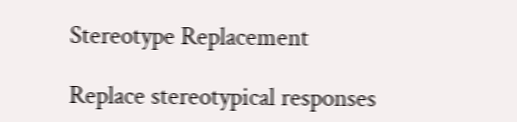Stereotype Replacement

Replace stereotypical responses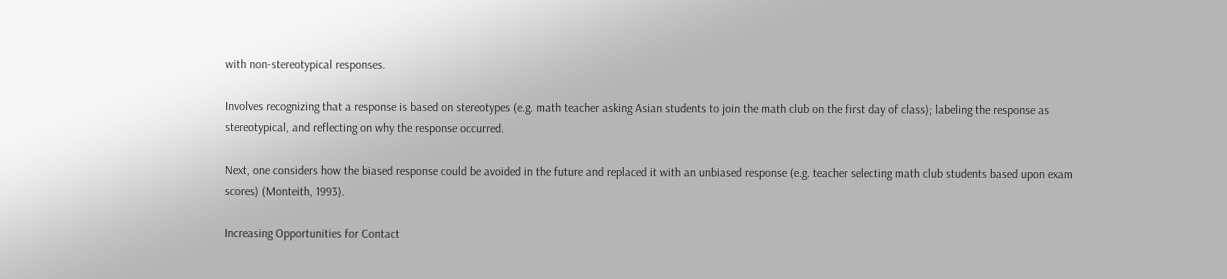with non-stereotypical responses.

Involves recognizing that a response is based on stereotypes (e.g. math teacher asking Asian students to join the math club on the first day of class); labeling the response as stereotypical, and reflecting on why the response occurred.

Next, one considers how the biased response could be avoided in the future and replaced it with an unbiased response (e.g. teacher selecting math club students based upon exam scores) (Monteith, 1993).

Increasing Opportunities for Contact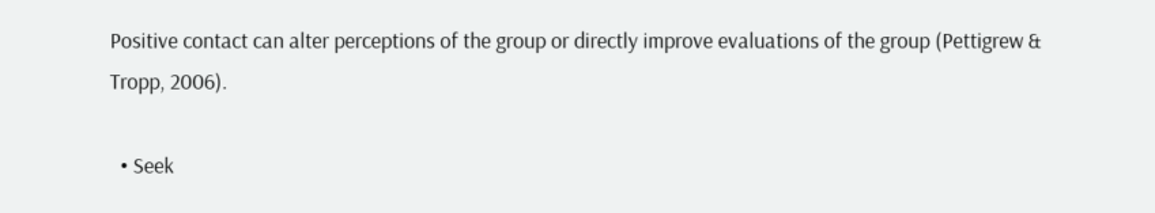Positive contact can alter perceptions of the group or directly improve evaluations of the group (Pettigrew & Tropp, 2006).

  • Seek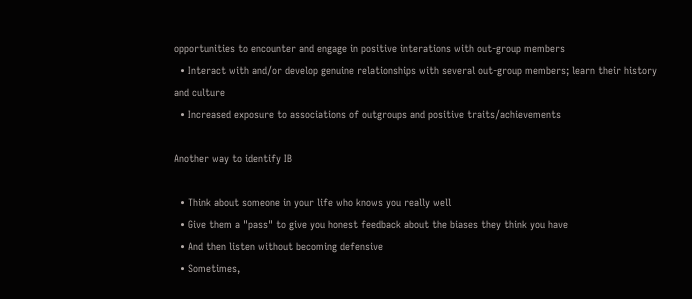opportunities to encounter and engage in positive interations with out-group members
  • Interact with and/or develop genuine relationships with several out-group members; learn their history and culture
  • Increased exposure to associations of outgroups and positive traits/achievements

Another way to identify IB

  • Think about someone in your life who knows you really well
  • Give them a "pass" to give you honest feedback about the biases they think you have
  • And then listen without becoming defensive
  • Sometimes,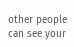other people can see your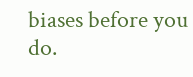biases before you do.